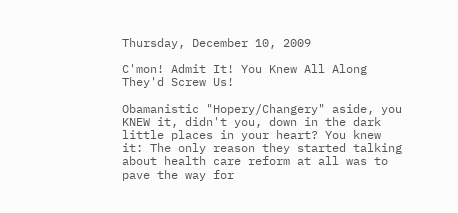Thursday, December 10, 2009

C'mon! Admit It! You Knew All Along They'd Screw Us!

Obamanistic "Hopery/Changery" aside, you KNEW it, didn't you, down in the dark little places in your heart? You knew it: The only reason they started talking about health care reform at all was to pave the way for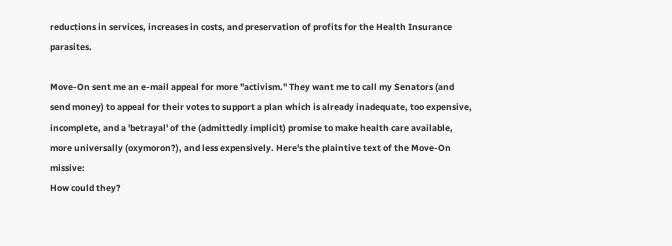reductions in services, increases in costs, and preservation of profits for the Health Insurance parasites.

Move-On sent me an e-mail appeal for more "activism." They want me to call my Senators (and send money) to appeal for their votes to support a plan which is already inadequate, too expensive, incomplete, and a 'betrayal' of the (admittedly implicit) promise to make health care available, more universally (oxymoron?), and less expensively. Here's the plaintive text of the Move-On missive:
How could they?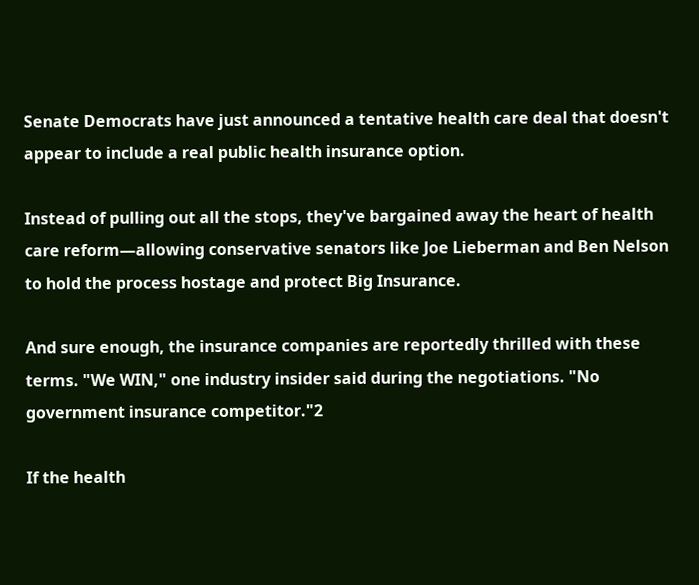Senate Democrats have just announced a tentative health care deal that doesn't appear to include a real public health insurance option.

Instead of pulling out all the stops, they've bargained away the heart of health care reform—allowing conservative senators like Joe Lieberman and Ben Nelson to hold the process hostage and protect Big Insurance.

And sure enough, the insurance companies are reportedly thrilled with these terms. "We WIN," one industry insider said during the negotiations. "No government insurance competitor."2

If the health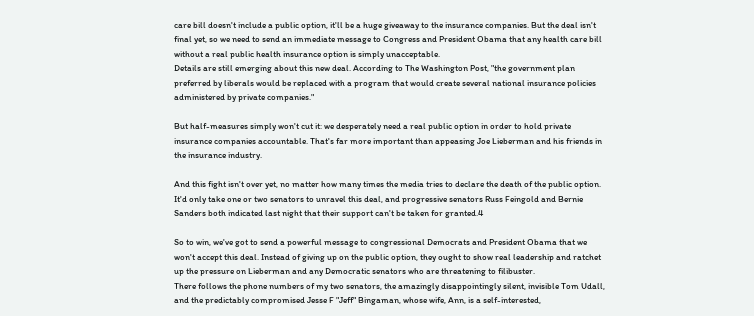care bill doesn't include a public option, it'll be a huge giveaway to the insurance companies. But the deal isn't final yet, so we need to send an immediate message to Congress and President Obama that any health care bill without a real public health insurance option is simply unacceptable.
Details are still emerging about this new deal. According to The Washington Post, "the government plan preferred by liberals would be replaced with a program that would create several national insurance policies administered by private companies."

But half-measures simply won't cut it: we desperately need a real public option in order to hold private insurance companies accountable. That's far more important than appeasing Joe Lieberman and his friends in the insurance industry.

And this fight isn't over yet, no matter how many times the media tries to declare the death of the public option. It'd only take one or two senators to unravel this deal, and progressive senators Russ Feingold and Bernie Sanders both indicated last night that their support can't be taken for granted.4

So to win, we've got to send a powerful message to congressional Democrats and President Obama that we won't accept this deal. Instead of giving up on the public option, they ought to show real leadership and ratchet up the pressure on Lieberman and any Democratic senators who are threatening to filibuster.
There follows the phone numbers of my two senators, the amazingly disappointingly silent, invisible Tom Udall, and the predictably compromised Jesse F "Jeff" Bingaman, whose wife, Ann, is a self-interested,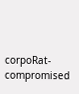corpoRat-compromised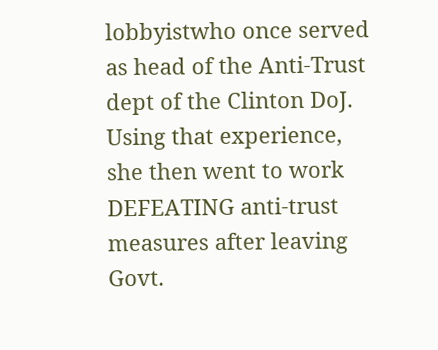lobbyistwho once served as head of the Anti-Trust dept of the Clinton DoJ. Using that experience, she then went to work DEFEATING anti-trust measures after leaving Govt.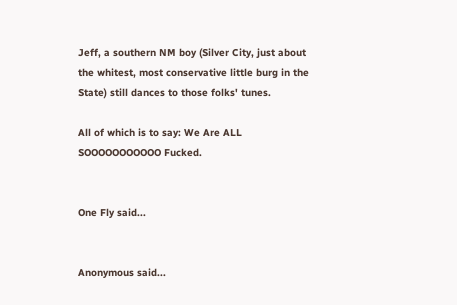Jeff, a southern NM boy (Silver City, just about the whitest, most conservative little burg in the State) still dances to those folks' tunes.

All of which is to say: We Are ALL SOOOOOOOOOOO Fucked.


One Fly said...


Anonymous said...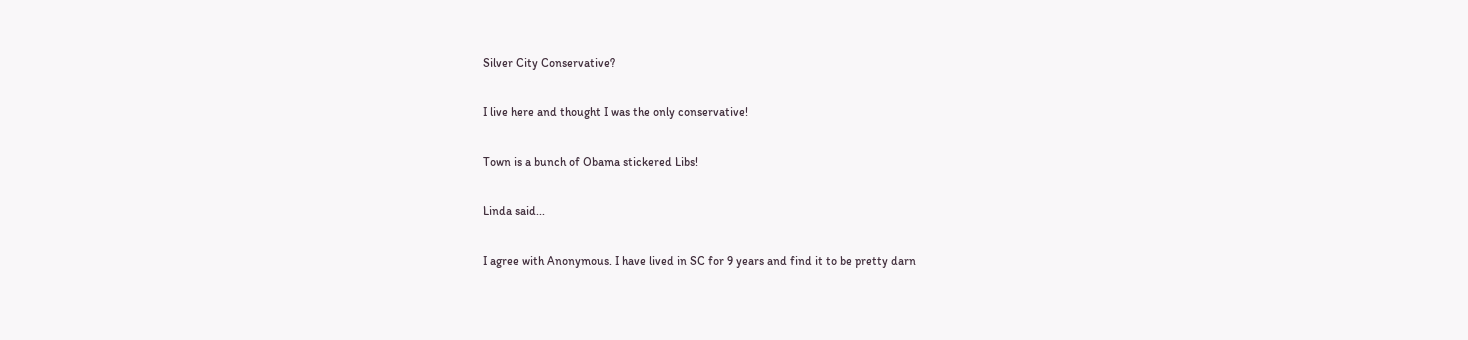Silver City Conservative?

I live here and thought I was the only conservative!

Town is a bunch of Obama stickered Libs!

Linda said...

I agree with Anonymous. I have lived in SC for 9 years and find it to be pretty darn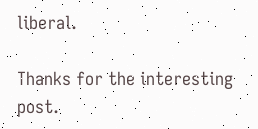liberal.

Thanks for the interesting post.